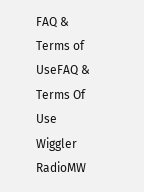FAQ & Terms of UseFAQ & Terms Of Use   Wiggler RadioMW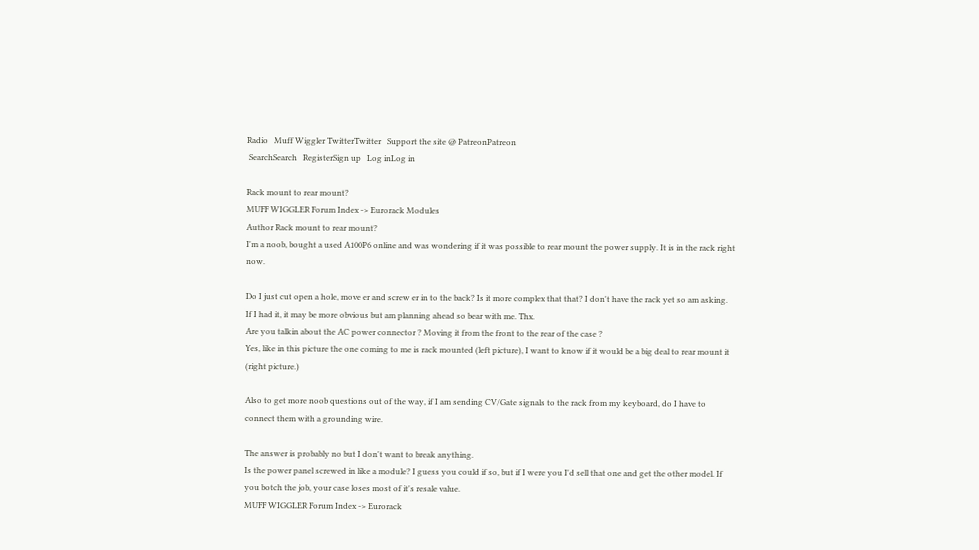Radio   Muff Wiggler TwitterTwitter   Support the site @ PatreonPatreon
 SearchSearch   RegisterSign up   Log inLog in

Rack mount to rear mount?
MUFF WIGGLER Forum Index -> Eurorack Modules
Author Rack mount to rear mount?
I'm a noob, bought a used A100P6 online and was wondering if it was possible to rear mount the power supply. It is in the rack right now.

Do I just cut open a hole, move er and screw er in to the back? Is it more complex that that? I don't have the rack yet so am asking. If I had it, it may be more obvious but am planning ahead so bear with me. Thx.
Are you talkin about the AC power connector ? Moving it from the front to the rear of the case ?
Yes, like in this picture the one coming to me is rack mounted (left picture), I want to know if it would be a big deal to rear mount it (right picture.)

Also to get more noob questions out of the way, if I am sending CV/Gate signals to the rack from my keyboard, do I have to connect them with a grounding wire.

The answer is probably no but I don't want to break anything.
Is the power panel screwed in like a module? I guess you could if so, but if I were you I'd sell that one and get the other model. If you botch the job, your case loses most of it's resale value.
MUFF WIGGLER Forum Index -> Eurorack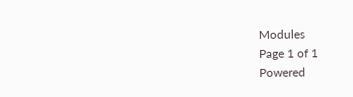Modules
Page 1 of 1
Powered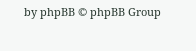by phpBB © phpBB Group